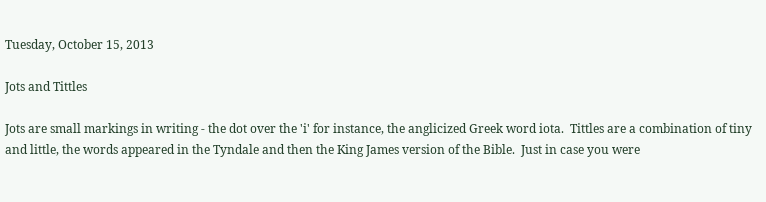Tuesday, October 15, 2013

Jots and Tittles

Jots are small markings in writing - the dot over the 'i' for instance, the anglicized Greek word iota.  Tittles are a combination of tiny and little, the words appeared in the Tyndale and then the King James version of the Bible.  Just in case you were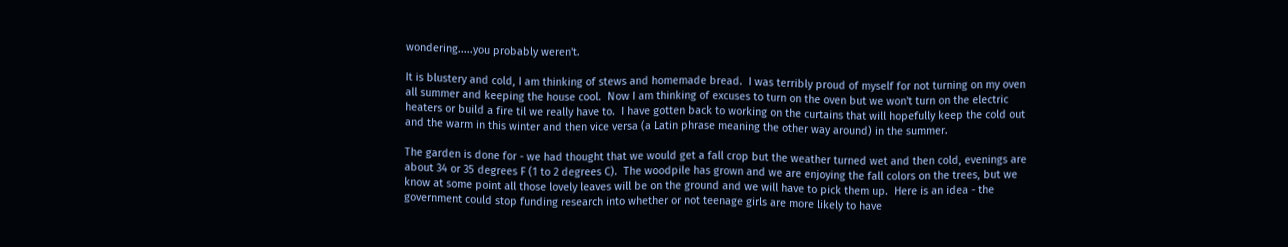wondering.....you probably weren't.

It is blustery and cold, I am thinking of stews and homemade bread.  I was terribly proud of myself for not turning on my oven all summer and keeping the house cool.  Now I am thinking of excuses to turn on the oven but we won't turn on the electric heaters or build a fire til we really have to.  I have gotten back to working on the curtains that will hopefully keep the cold out and the warm in this winter and then vice versa (a Latin phrase meaning the other way around) in the summer.

The garden is done for - we had thought that we would get a fall crop but the weather turned wet and then cold, evenings are about 34 or 35 degrees F (1 to 2 degrees C).  The woodpile has grown and we are enjoying the fall colors on the trees, but we know at some point all those lovely leaves will be on the ground and we will have to pick them up.  Here is an idea - the government could stop funding research into whether or not teenage girls are more likely to have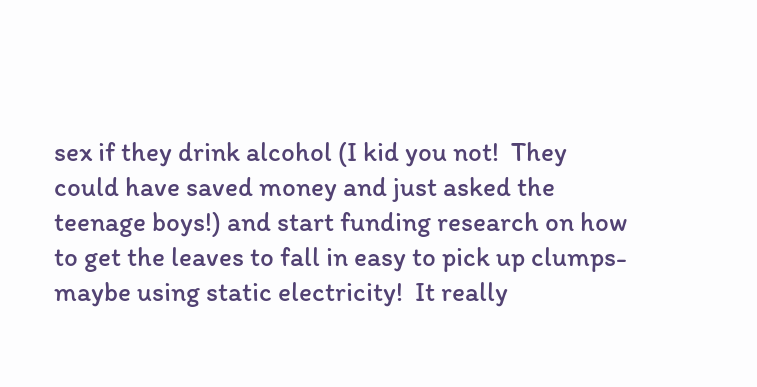sex if they drink alcohol (I kid you not!  They could have saved money and just asked the teenage boys!) and start funding research on how to get the leaves to fall in easy to pick up clumps-maybe using static electricity!  It really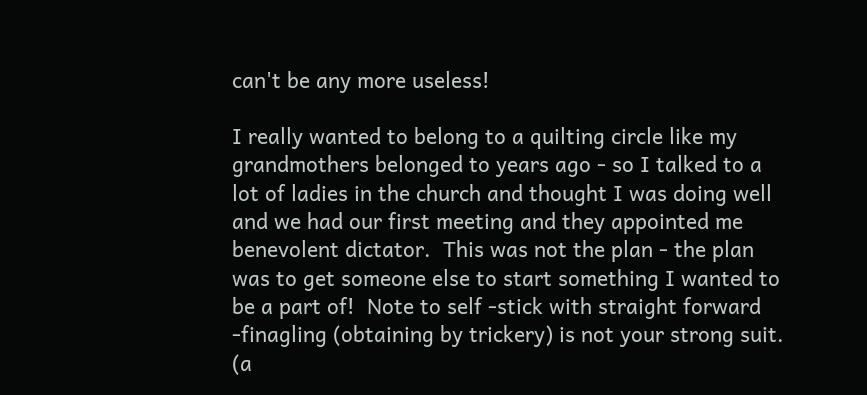can't be any more useless!

I really wanted to belong to a quilting circle like my grandmothers belonged to years ago - so I talked to a lot of ladies in the church and thought I was doing well and we had our first meeting and they appointed me benevolent dictator.  This was not the plan - the plan was to get someone else to start something I wanted to be a part of!  Note to self -stick with straight forward -finagling (obtaining by trickery) is not your strong suit. (a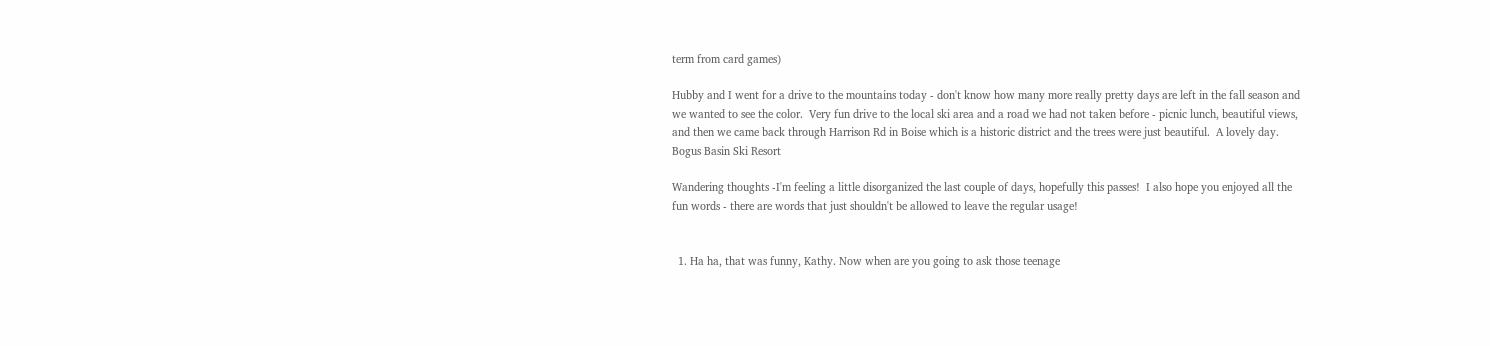term from card games)

Hubby and I went for a drive to the mountains today - don't know how many more really pretty days are left in the fall season and we wanted to see the color.  Very fun drive to the local ski area and a road we had not taken before - picnic lunch, beautiful views, and then we came back through Harrison Rd in Boise which is a historic district and the trees were just beautiful.  A lovely day.
Bogus Basin Ski Resort

Wandering thoughts -I'm feeling a little disorganized the last couple of days, hopefully this passes!  I also hope you enjoyed all the fun words - there are words that just shouldn't be allowed to leave the regular usage!


  1. Ha ha, that was funny, Kathy. Now when are you going to ask those teenage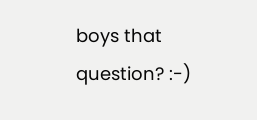boys that question? :-)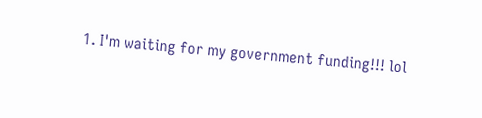1. I'm waiting for my government funding!!! lol